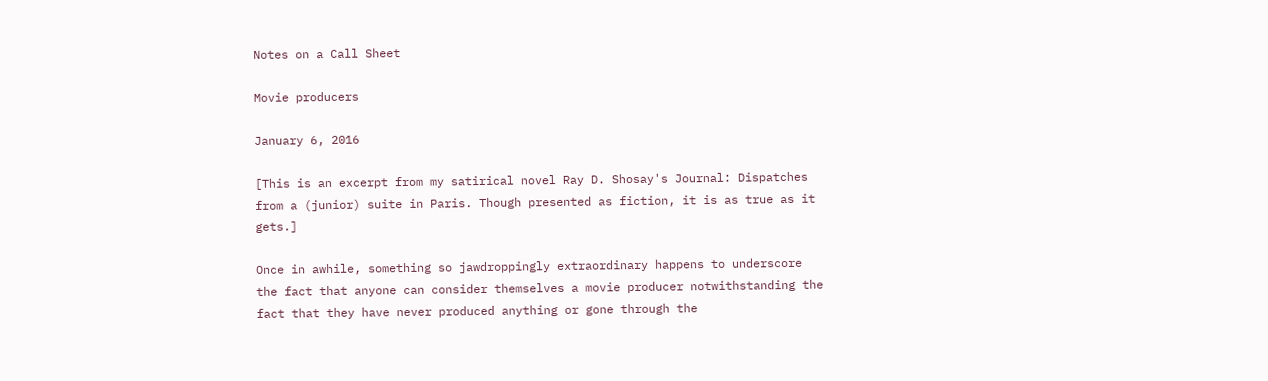Notes on a Call Sheet

Movie producers

January 6, 2016

[This is an excerpt from my satirical novel Ray D. Shosay's Journal: Dispatches from a (junior) suite in Paris. Though presented as fiction, it is as true as it gets.]

Once in awhile, something so jawdroppingly extraordinary happens to underscore the fact that anyone can consider themselves a movie producer notwithstanding the fact that they have never produced anything or gone through the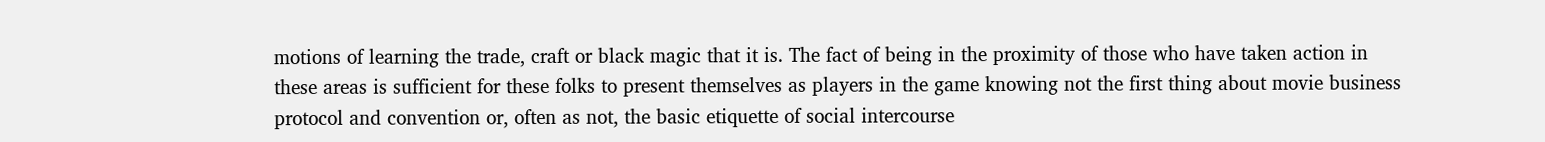motions of learning the trade, craft or black magic that it is. The fact of being in the proximity of those who have taken action in these areas is sufficient for these folks to present themselves as players in the game knowing not the first thing about movie business protocol and convention or, often as not, the basic etiquette of social intercourse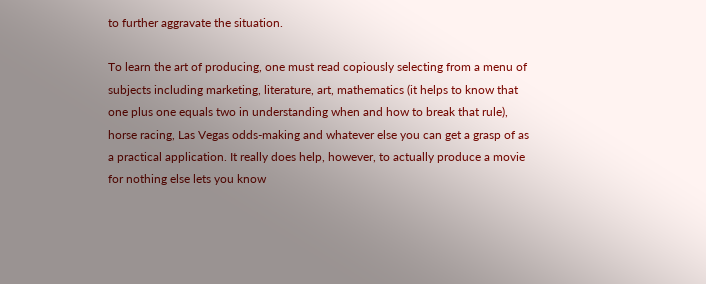to further aggravate the situation.

To learn the art of producing, one must read copiously selecting from a menu of subjects including marketing, literature, art, mathematics (it helps to know that one plus one equals two in understanding when and how to break that rule), horse racing, Las Vegas odds-making and whatever else you can get a grasp of as a practical application. It really does help, however, to actually produce a movie for nothing else lets you know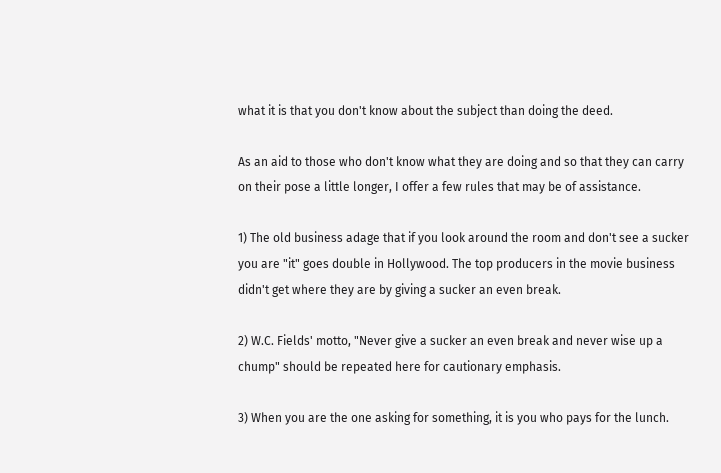what it is that you don't know about the subject than doing the deed.

As an aid to those who don't know what they are doing and so that they can carry on their pose a little longer, I offer a few rules that may be of assistance.

1) The old business adage that if you look around the room and don't see a sucker you are "it" goes double in Hollywood. The top producers in the movie business didn't get where they are by giving a sucker an even break.

2) W.C. Fields' motto, "Never give a sucker an even break and never wise up a chump" should be repeated here for cautionary emphasis.

3) When you are the one asking for something, it is you who pays for the lunch.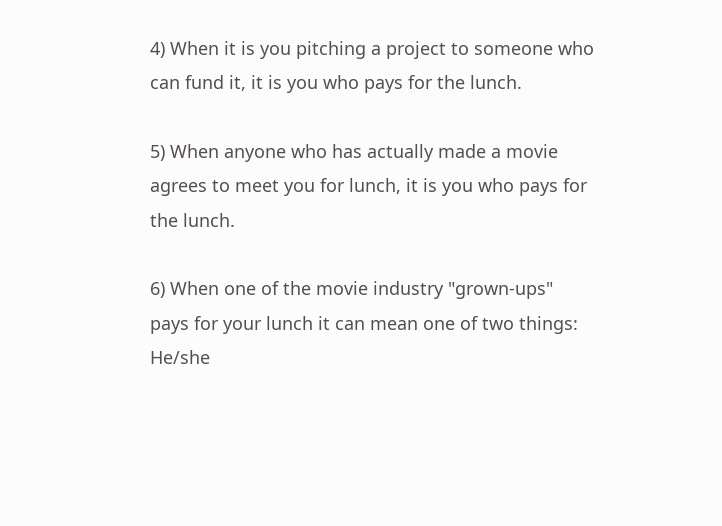4) When it is you pitching a project to someone who can fund it, it is you who pays for the lunch.

5) When anyone who has actually made a movie agrees to meet you for lunch, it is you who pays for the lunch.

6) When one of the movie industry "grown-ups" pays for your lunch it can mean one of two things: He/she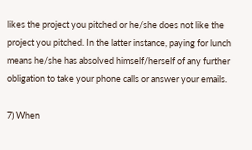likes the project you pitched or he/she does not like the project you pitched. In the latter instance, paying for lunch means he/she has absolved himself/herself of any further obligation to take your phone calls or answer your emails.

7) When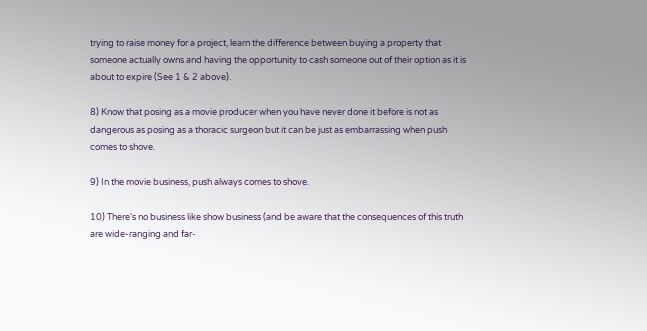trying to raise money for a project, learn the difference between buying a property that someone actually owns and having the opportunity to cash someone out of their option as it is about to expire (See 1 & 2 above).

8) Know that posing as a movie producer when you have never done it before is not as dangerous as posing as a thoracic surgeon but it can be just as embarrassing when push comes to shove.

9) In the movie business, push always comes to shove.

10) There's no business like show business (and be aware that the consequences of this truth are wide-ranging and far-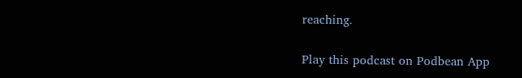reaching.

Play this podcast on Podbean App